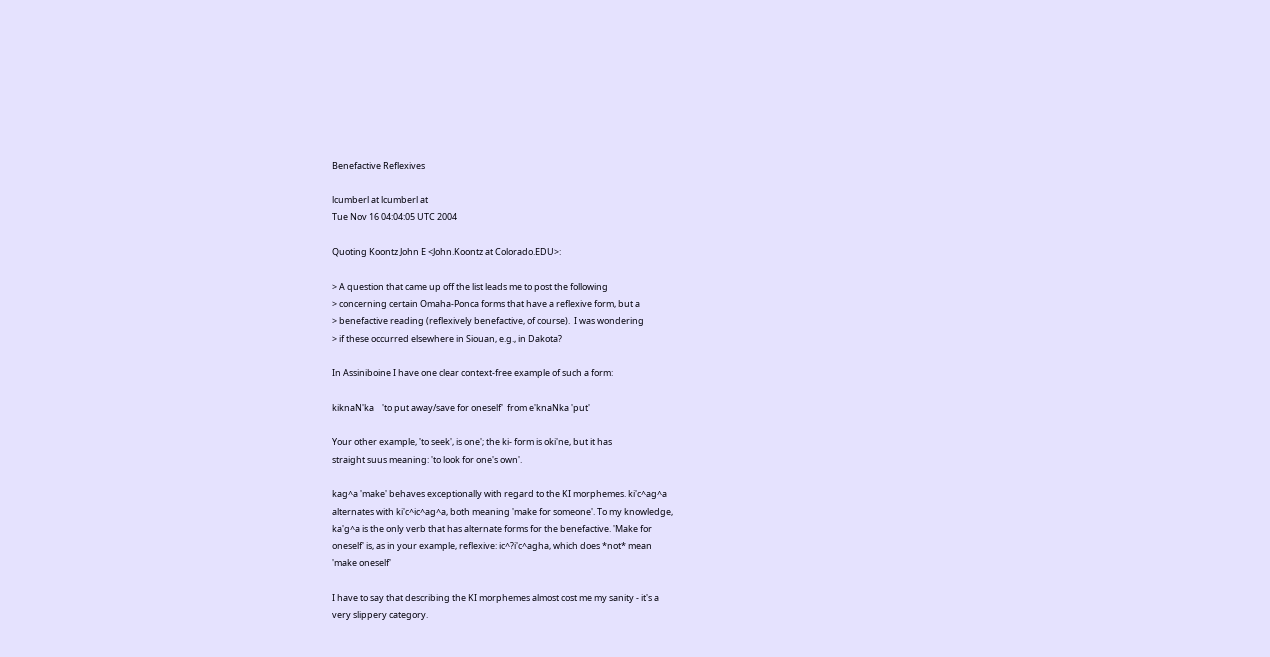Benefactive Reflexives

lcumberl at lcumberl at
Tue Nov 16 04:04:05 UTC 2004

Quoting Koontz John E <John.Koontz at Colorado.EDU>:

> A question that came up off the list leads me to post the following
> concerning certain Omaha-Ponca forms that have a reflexive form, but a
> benefactive reading (reflexively benefactive, of course).  I was wondering
> if these occurred elsewhere in Siouan, e.g., in Dakota?

In Assiniboine I have one clear context-free example of such a form:

kiknaN'ka    'to put away/save for oneself'  from e'knaNka 'put'

Your other example, 'to seek', is one'; the ki- form is oki'ne, but it has
straight suus meaning: 'to look for one's own'.

kag^a 'make' behaves exceptionally with regard to the KI morphemes. ki'c^ag^a
alternates with ki'c^ic^ag^a, both meaning 'make for someone'. To my knowledge,
ka'g^a is the only verb that has alternate forms for the benefactive. 'Make for
oneself' is, as in your example, reflexive: ic^?i'c^agha, which does *not* mean
'make oneself'

I have to say that describing the KI morphemes almost cost me my sanity - it's a
very slippery category.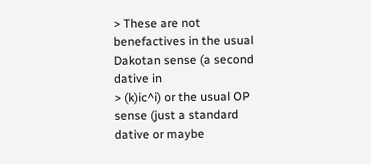> These are not benefactives in the usual Dakotan sense (a second dative in
> (k)ic^i) or the usual OP sense (just a standard dative or maybe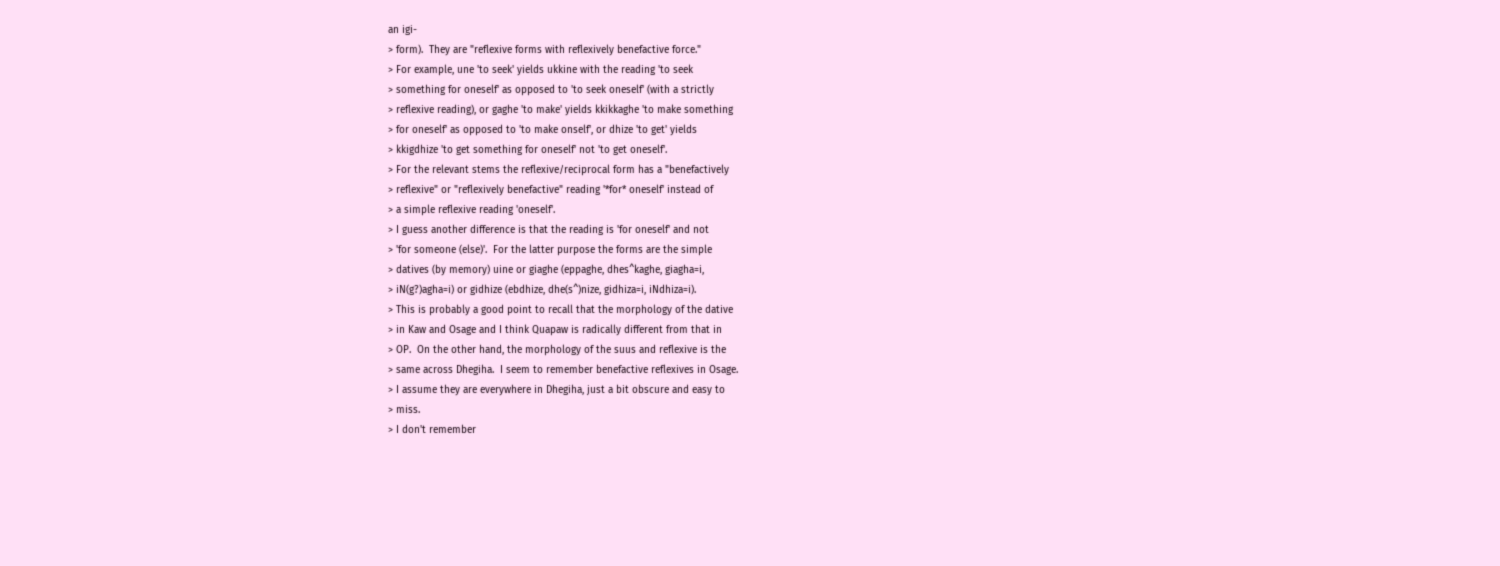an igi-
> form).  They are "reflexive forms with reflexively benefactive force."
> For example, une 'to seek' yields ukkine with the reading 'to seek
> something for oneself' as opposed to 'to seek oneself' (with a strictly
> reflexive reading), or gaghe 'to make' yields kkikkaghe 'to make something
> for oneself' as opposed to 'to make onself', or dhize 'to get' yields
> kkigdhize 'to get something for oneself' not 'to get oneself'.
> For the relevant stems the reflexive/reciprocal form has a "benefactively
> reflexive" or "reflexively benefactive" reading '*for* oneself' instead of
> a simple reflexive reading 'oneself'.
> I guess another difference is that the reading is 'for oneself' and not
> 'for someone (else)'.  For the latter purpose the forms are the simple
> datives (by memory) uine or giaghe (eppaghe, dhes^kaghe, giagha=i,
> iN(g?)agha=i) or gidhize (ebdhize, dhe(s^)nize, gidhiza=i, iNdhiza=i).
> This is probably a good point to recall that the morphology of the dative
> in Kaw and Osage and I think Quapaw is radically different from that in
> OP.  On the other hand, the morphology of the suus and reflexive is the
> same across Dhegiha.  I seem to remember benefactive reflexives in Osage.
> I assume they are everywhere in Dhegiha, just a bit obscure and easy to
> miss.
> I don't remember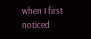when I first noticed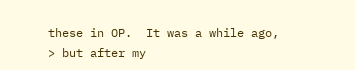these in OP.  It was a while ago,
> but after my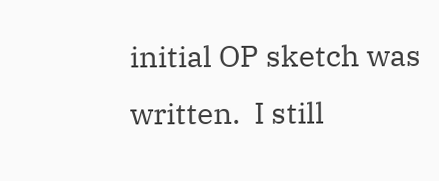initial OP sketch was written.  I still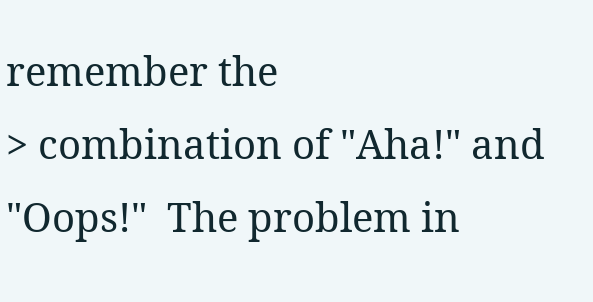remember the
> combination of "Aha!" and "Oops!"  The problem in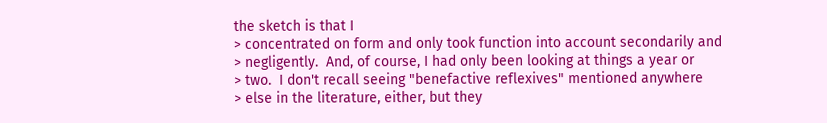the sketch is that I
> concentrated on form and only took function into account secondarily and
> negligently.  And, of course, I had only been looking at things a year or
> two.  I don't recall seeing "benefactive reflexives" mentioned anywhere
> else in the literature, either, but they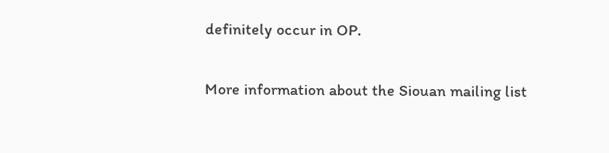definitely occur in OP.

More information about the Siouan mailing list